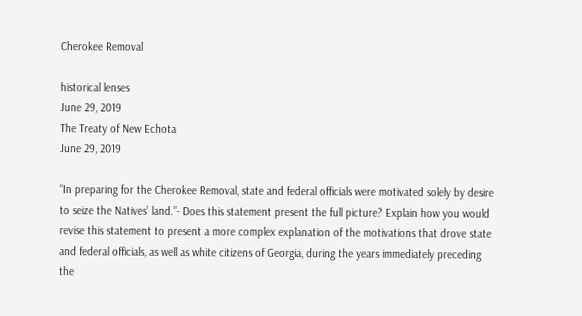Cherokee Removal

historical lenses
June 29, 2019
The Treaty of New Echota
June 29, 2019

“In preparing for the Cherokee Removal, state and federal officials were motivated solely by desire to seize the Natives’ land.”- Does this statement present the full picture? Explain how you would revise this statement to present a more complex explanation of the motivations that drove state and federal officials, as well as white citizens of Georgia, during the years immediately preceding the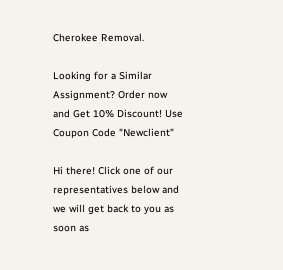Cherokee Removal.

Looking for a Similar Assignment? Order now and Get 10% Discount! Use Coupon Code "Newclient"

Hi there! Click one of our representatives below and we will get back to you as soon as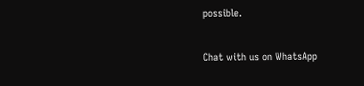possible.

Chat with us on WhatsApp